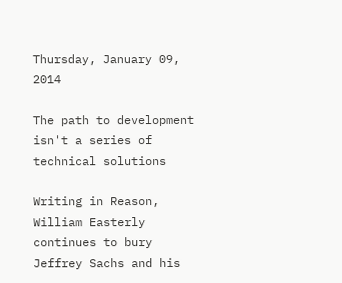Thursday, January 09, 2014

The path to development isn't a series of technical solutions

Writing in Reason, William Easterly continues to bury Jeffrey Sachs and his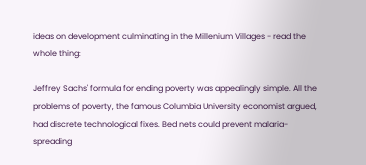ideas on development culminating in the Millenium Villages - read the whole thing:

Jeffrey Sachs' formula for ending poverty was appealingly simple. All the problems of poverty, the famous Columbia University economist argued, had discrete technological fixes. Bed nets could prevent malaria-spreading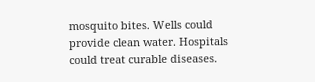mosquito bites. Wells could provide clean water. Hospitals could treat curable diseases.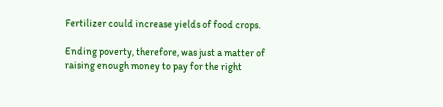Fertilizer could increase yields of food crops.

Ending poverty, therefore, was just a matter of raising enough money to pay for the right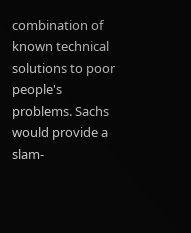combination of known technical solutions to poor people's problems. Sachs would provide a slam-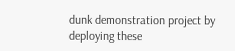dunk demonstration project by deploying these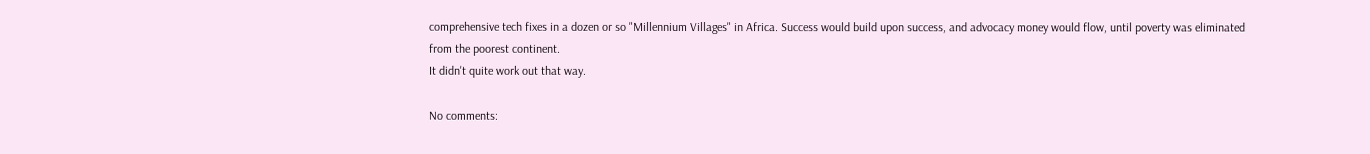comprehensive tech fixes in a dozen or so "Millennium Villages" in Africa. Success would build upon success, and advocacy money would flow, until poverty was eliminated from the poorest continent.
It didn't quite work out that way.

No comments: